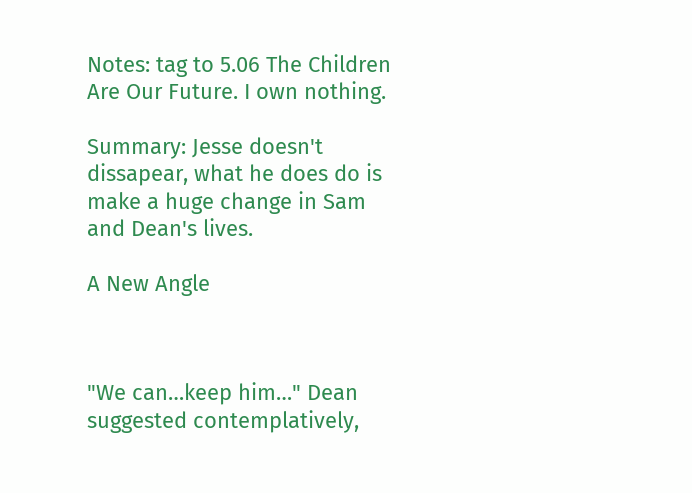Notes: tag to 5.06 The Children Are Our Future. I own nothing.

Summary: Jesse doesn't dissapear, what he does do is make a huge change in Sam and Dean's lives.

A New Angle



"We can…keep him…" Dean suggested contemplatively,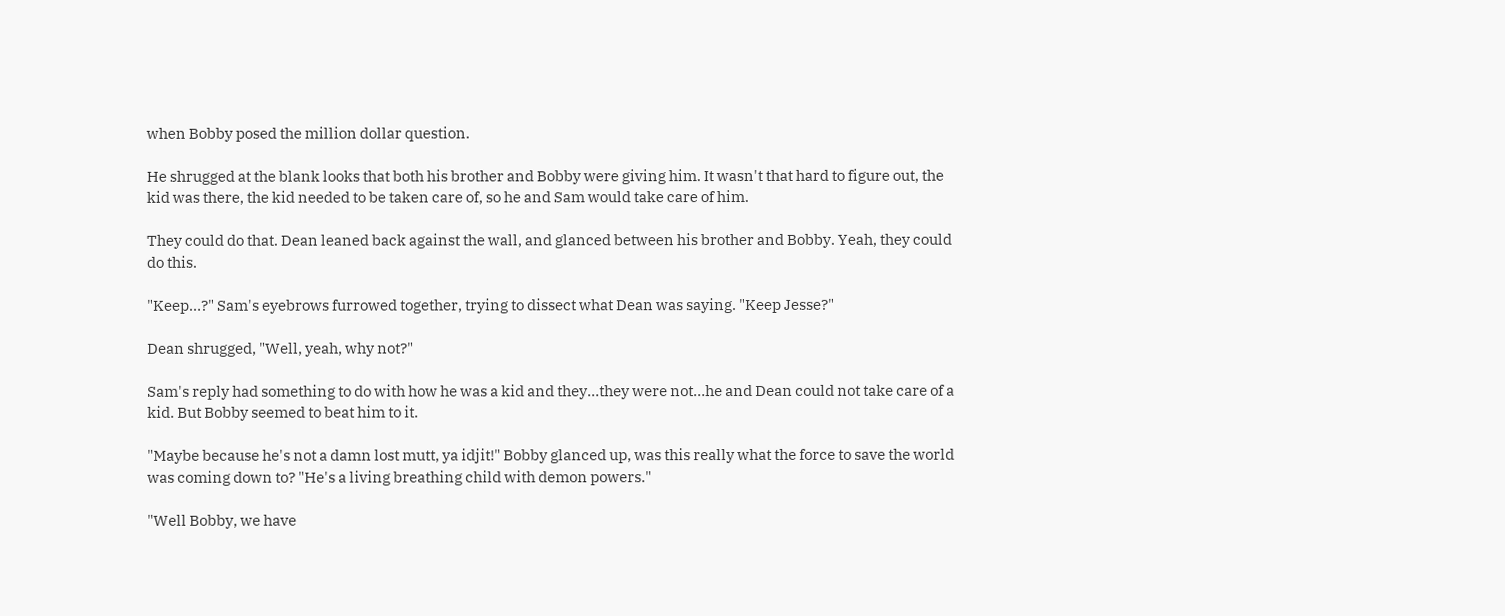when Bobby posed the million dollar question.

He shrugged at the blank looks that both his brother and Bobby were giving him. It wasn't that hard to figure out, the kid was there, the kid needed to be taken care of, so he and Sam would take care of him.

They could do that. Dean leaned back against the wall, and glanced between his brother and Bobby. Yeah, they could do this.

"Keep…?" Sam's eyebrows furrowed together, trying to dissect what Dean was saying. "Keep Jesse?"

Dean shrugged, "Well, yeah, why not?"

Sam's reply had something to do with how he was a kid and they…they were not…he and Dean could not take care of a kid. But Bobby seemed to beat him to it.

"Maybe because he's not a damn lost mutt, ya idjit!" Bobby glanced up, was this really what the force to save the world was coming down to? "He's a living breathing child with demon powers."

"Well Bobby, we have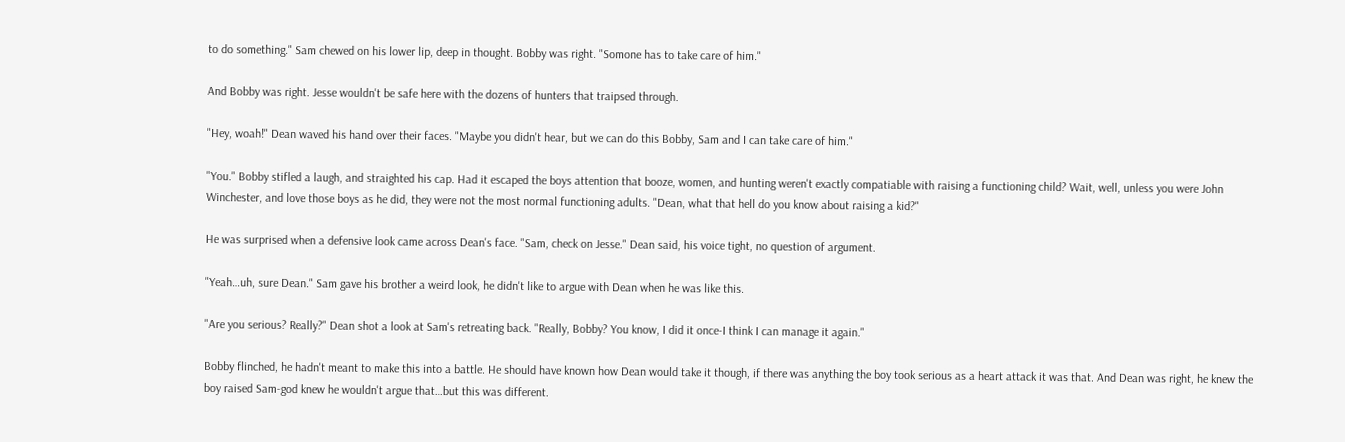to do something." Sam chewed on his lower lip, deep in thought. Bobby was right. "Somone has to take care of him."

And Bobby was right. Jesse wouldn't be safe here with the dozens of hunters that traipsed through.

"Hey, woah!" Dean waved his hand over their faces. "Maybe you didn't hear, but we can do this Bobby, Sam and I can take care of him."

"You." Bobby stifled a laugh, and straighted his cap. Had it escaped the boys attention that booze, women, and hunting weren't exactly compatiable with raising a functioning child? Wait, well, unless you were John Winchester, and love those boys as he did, they were not the most normal functioning adults. "Dean, what that hell do you know about raising a kid?"

He was surprised when a defensive look came across Dean's face. "Sam, check on Jesse." Dean said, his voice tight, no question of argument.

"Yeah…uh, sure Dean." Sam gave his brother a weird look, he didn't like to argue with Dean when he was like this.

"Are you serious? Really?" Dean shot a look at Sam's retreating back. "Really, Bobby? You know, I did it once-I think I can manage it again."

Bobby flinched, he hadn't meant to make this into a battle. He should have known how Dean would take it though, if there was anything the boy took serious as a heart attack it was that. And Dean was right, he knew the boy raised Sam-god knew he wouldn't argue that…but this was different.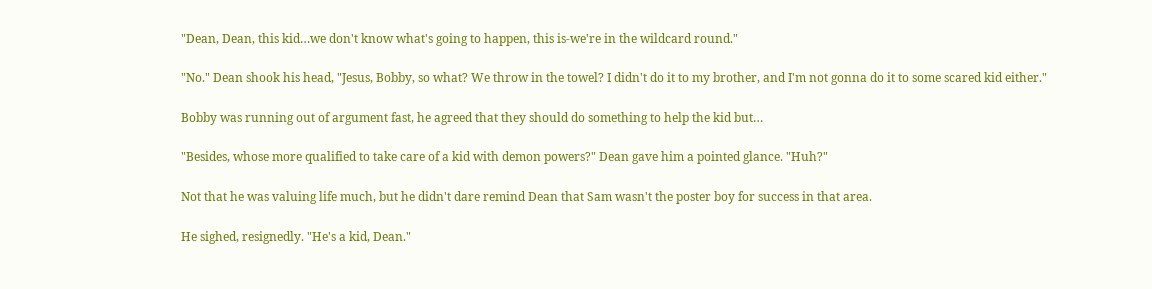"Dean, Dean, this kid…we don't know what's going to happen, this is-we're in the wildcard round."

"No." Dean shook his head, "Jesus, Bobby, so what? We throw in the towel? I didn't do it to my brother, and I'm not gonna do it to some scared kid either."

Bobby was running out of argument fast, he agreed that they should do something to help the kid but…

"Besides, whose more qualified to take care of a kid with demon powers?" Dean gave him a pointed glance. "Huh?"

Not that he was valuing life much, but he didn't dare remind Dean that Sam wasn't the poster boy for success in that area.

He sighed, resignedly. "He's a kid, Dean."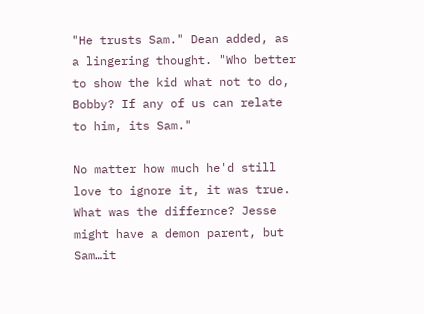"He trusts Sam." Dean added, as a lingering thought. "Who better to show the kid what not to do, Bobby? If any of us can relate to him, its Sam."

No matter how much he'd still love to ignore it, it was true. What was the differnce? Jesse might have a demon parent, but Sam…it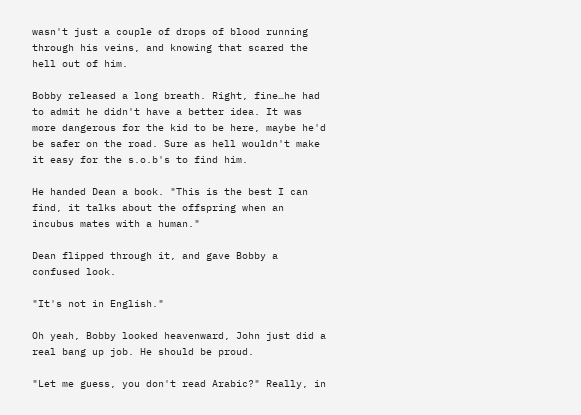wasn't just a couple of drops of blood running through his veins, and knowing that scared the hell out of him.

Bobby released a long breath. Right, fine…he had to admit he didn't have a better idea. It was more dangerous for the kid to be here, maybe he'd be safer on the road. Sure as hell wouldn't make it easy for the s.o.b's to find him.

He handed Dean a book. "This is the best I can find, it talks about the offspring when an incubus mates with a human."

Dean flipped through it, and gave Bobby a confused look.

"It's not in English."

Oh yeah, Bobby looked heavenward, John just did a real bang up job. He should be proud.

"Let me guess, you don't read Arabic?" Really, in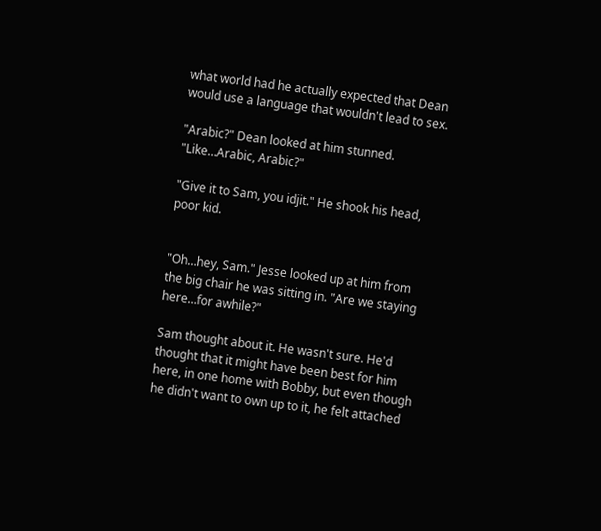what world had he actually expected that Dean would use a language that wouldn't lead to sex.

"Arabic?" Dean looked at him stunned. "Like…Arabic, Arabic?"

"Give it to Sam, you idjit." He shook his head, poor kid.


"Oh…hey, Sam." Jesse looked up at him from the big chair he was sitting in. "Are we staying here…for awhile?"

Sam thought about it. He wasn't sure. He'd thought that it might have been best for him here, in one home with Bobby, but even though he didn't want to own up to it, he felt attached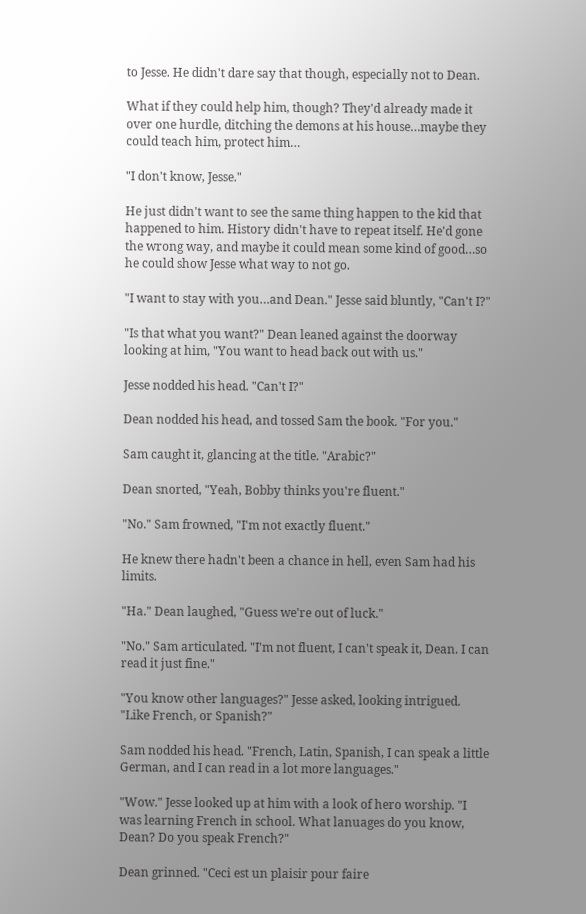to Jesse. He didn't dare say that though, especially not to Dean.

What if they could help him, though? They'd already made it over one hurdle, ditching the demons at his house…maybe they could teach him, protect him…

"I don't know, Jesse."

He just didn't want to see the same thing happen to the kid that happened to him. History didn't have to repeat itself. He'd gone the wrong way, and maybe it could mean some kind of good…so he could show Jesse what way to not go.

"I want to stay with you…and Dean." Jesse said bluntly, "Can't I?"

"Is that what you want?" Dean leaned against the doorway looking at him, "You want to head back out with us."

Jesse nodded his head. "Can't I?"

Dean nodded his head, and tossed Sam the book. "For you."

Sam caught it, glancing at the title. "Arabic?"

Dean snorted, "Yeah, Bobby thinks you're fluent."

"No." Sam frowned, "I'm not exactly fluent."

He knew there hadn't been a chance in hell, even Sam had his limits.

"Ha." Dean laughed, "Guess we're out of luck."

"No." Sam articulated. "I'm not fluent, I can't speak it, Dean. I can read it just fine."

"You know other languages?" Jesse asked, looking intrigued. "Like French, or Spanish?"

Sam nodded his head. "French, Latin, Spanish, I can speak a little German, and I can read in a lot more languages."

"Wow." Jesse looked up at him with a look of hero worship. "I was learning French in school. What lanuages do you know, Dean? Do you speak French?"

Dean grinned. "Ceci est un plaisir pour faire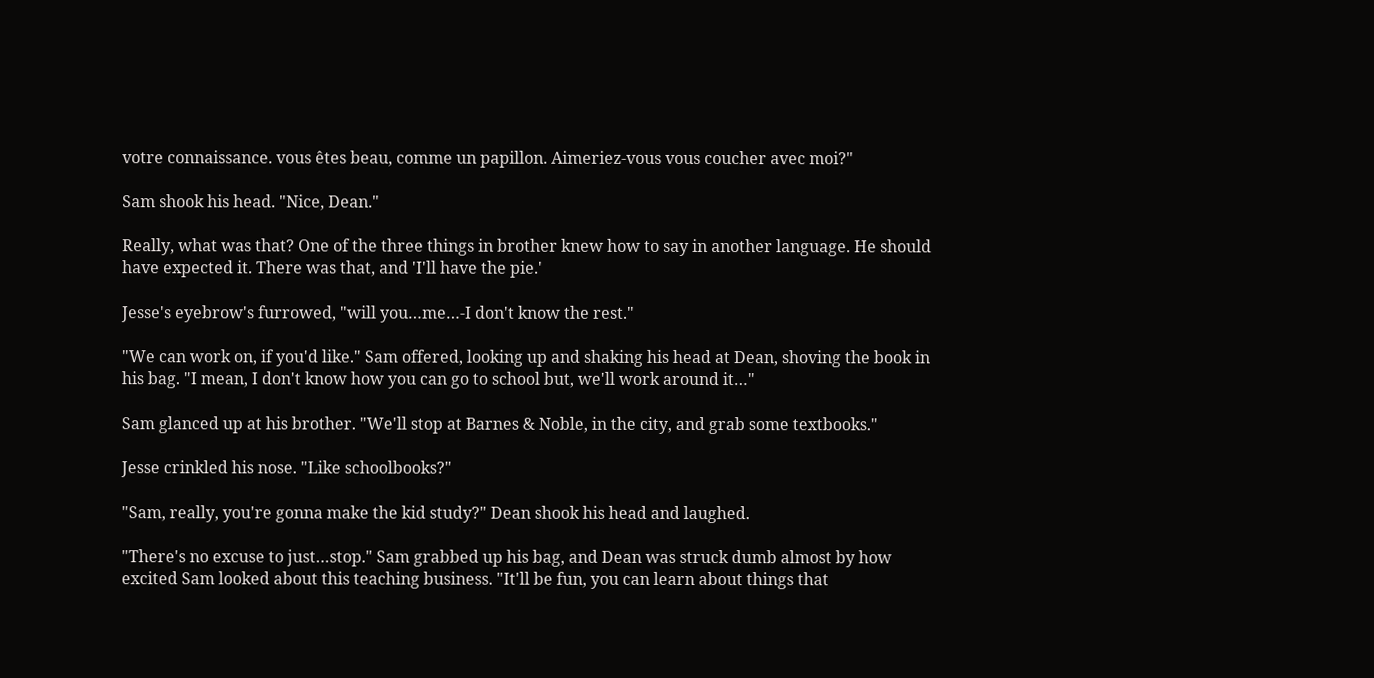votre connaissance. vous êtes beau, comme un papillon. Aimeriez-vous vous coucher avec moi?"

Sam shook his head. "Nice, Dean."

Really, what was that? One of the three things in brother knew how to say in another language. He should have expected it. There was that, and 'I'll have the pie.'

Jesse's eyebrow's furrowed, "will you…me…-I don't know the rest."

"We can work on, if you'd like." Sam offered, looking up and shaking his head at Dean, shoving the book in his bag. "I mean, I don't know how you can go to school but, we'll work around it…"

Sam glanced up at his brother. "We'll stop at Barnes & Noble, in the city, and grab some textbooks."

Jesse crinkled his nose. "Like schoolbooks?"

"Sam, really, you're gonna make the kid study?" Dean shook his head and laughed.

"There's no excuse to just…stop." Sam grabbed up his bag, and Dean was struck dumb almost by how excited Sam looked about this teaching business. "It'll be fun, you can learn about things that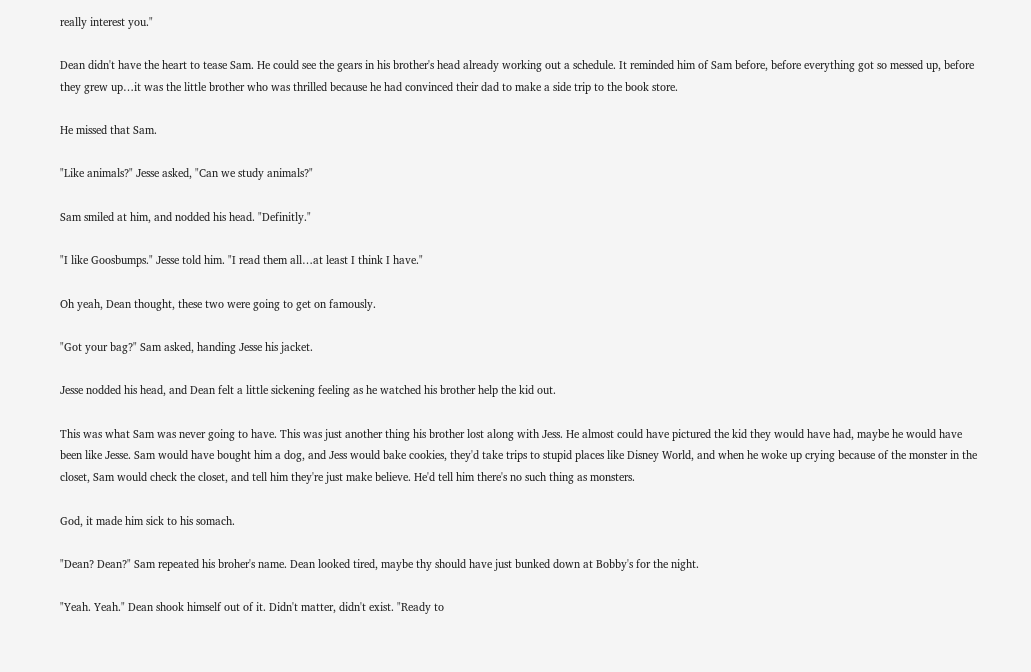really interest you."

Dean didn't have the heart to tease Sam. He could see the gears in his brother's head already working out a schedule. It reminded him of Sam before, before everything got so messed up, before they grew up…it was the little brother who was thrilled because he had convinced their dad to make a side trip to the book store.

He missed that Sam.

"Like animals?" Jesse asked, "Can we study animals?"

Sam smiled at him, and nodded his head. "Definitly."

"I like Goosbumps." Jesse told him. "I read them all…at least I think I have."

Oh yeah, Dean thought, these two were going to get on famously.

"Got your bag?" Sam asked, handing Jesse his jacket.

Jesse nodded his head, and Dean felt a little sickening feeling as he watched his brother help the kid out.

This was what Sam was never going to have. This was just another thing his brother lost along with Jess. He almost could have pictured the kid they would have had, maybe he would have been like Jesse. Sam would have bought him a dog, and Jess would bake cookies, they'd take trips to stupid places like Disney World, and when he woke up crying because of the monster in the closet, Sam would check the closet, and tell him they're just make believe. He'd tell him there's no such thing as monsters.

God, it made him sick to his somach.

"Dean? Dean?" Sam repeated his broher's name. Dean looked tired, maybe thy should have just bunked down at Bobby's for the night.

"Yeah. Yeah." Dean shook himself out of it. Didn't matter, didn't exist. "Ready to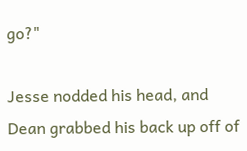go?"

Jesse nodded his head, and Dean grabbed his back up off of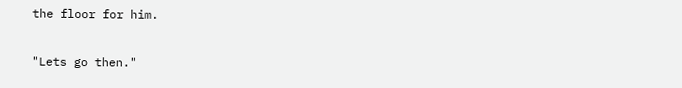the floor for him.

"Lets go then."